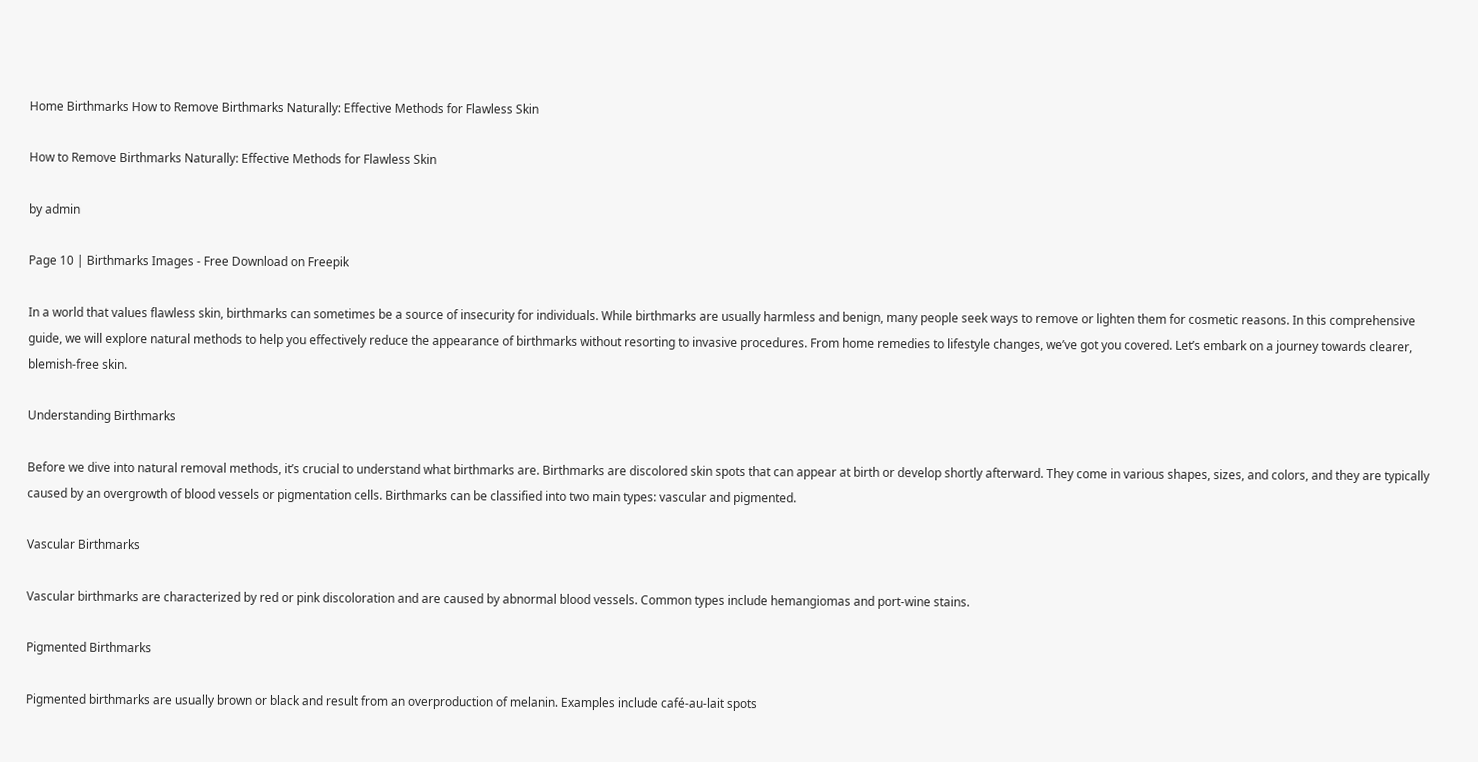Home Birthmarks How to Remove Birthmarks Naturally: Effective Methods for Flawless Skin

How to Remove Birthmarks Naturally: Effective Methods for Flawless Skin

by admin

Page 10 | Birthmarks Images - Free Download on Freepik

In a world that values flawless skin, birthmarks can sometimes be a source of insecurity for individuals. While birthmarks are usually harmless and benign, many people seek ways to remove or lighten them for cosmetic reasons. In this comprehensive guide, we will explore natural methods to help you effectively reduce the appearance of birthmarks without resorting to invasive procedures. From home remedies to lifestyle changes, we’ve got you covered. Let’s embark on a journey towards clearer, blemish-free skin.

Understanding Birthmarks

Before we dive into natural removal methods, it’s crucial to understand what birthmarks are. Birthmarks are discolored skin spots that can appear at birth or develop shortly afterward. They come in various shapes, sizes, and colors, and they are typically caused by an overgrowth of blood vessels or pigmentation cells. Birthmarks can be classified into two main types: vascular and pigmented.

Vascular Birthmarks

Vascular birthmarks are characterized by red or pink discoloration and are caused by abnormal blood vessels. Common types include hemangiomas and port-wine stains.

Pigmented Birthmarks

Pigmented birthmarks are usually brown or black and result from an overproduction of melanin. Examples include café-au-lait spots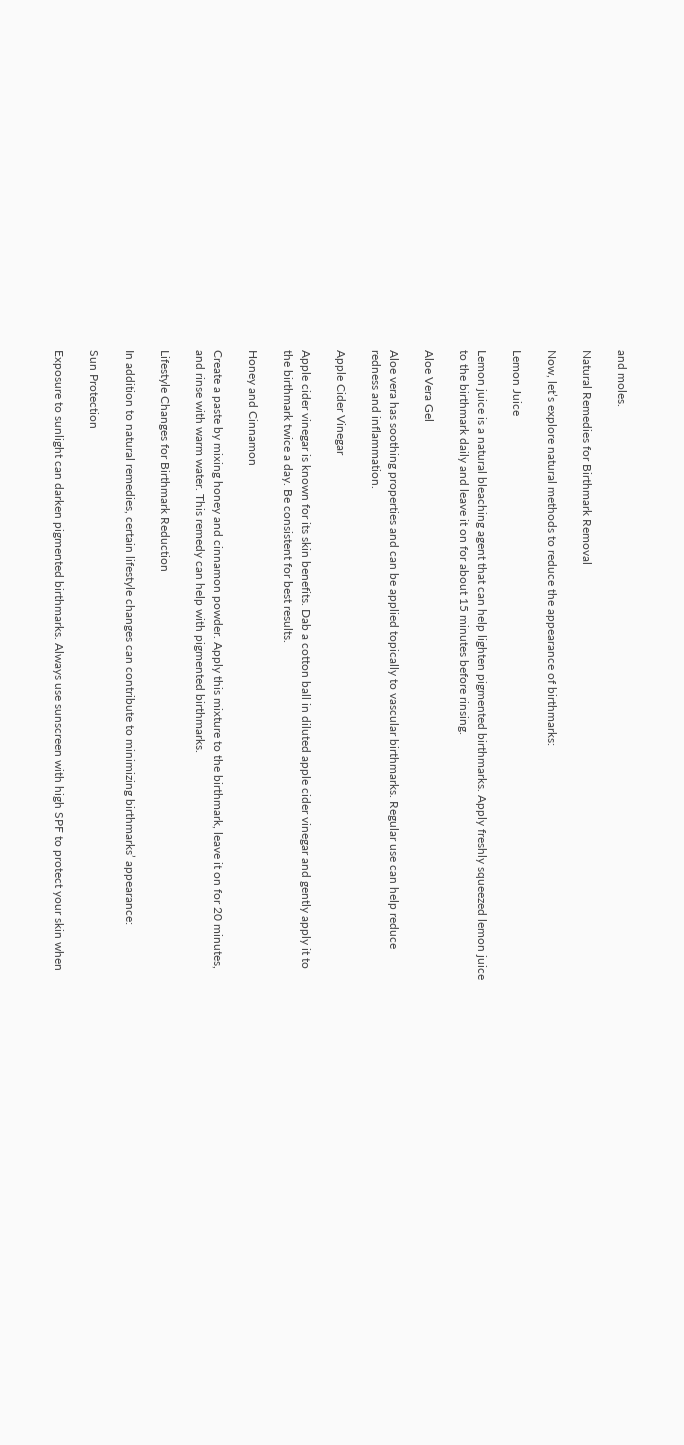and moles.

Natural Remedies for Birthmark Removal

Now, let’s explore natural methods to reduce the appearance of birthmarks:

Lemon Juice

Lemon juice is a natural bleaching agent that can help lighten pigmented birthmarks. Apply freshly squeezed lemon juice to the birthmark daily and leave it on for about 15 minutes before rinsing.

Aloe Vera Gel

Aloe vera has soothing properties and can be applied topically to vascular birthmarks. Regular use can help reduce redness and inflammation.

Apple Cider Vinegar

Apple cider vinegar is known for its skin benefits. Dab a cotton ball in diluted apple cider vinegar and gently apply it to the birthmark twice a day. Be consistent for best results.

Honey and Cinnamon

Create a paste by mixing honey and cinnamon powder. Apply this mixture to the birthmark, leave it on for 20 minutes, and rinse with warm water. This remedy can help with pigmented birthmarks.

Lifestyle Changes for Birthmark Reduction

In addition to natural remedies, certain lifestyle changes can contribute to minimizing birthmarks’ appearance:

Sun Protection

Exposure to sunlight can darken pigmented birthmarks. Always use sunscreen with high SPF to protect your skin when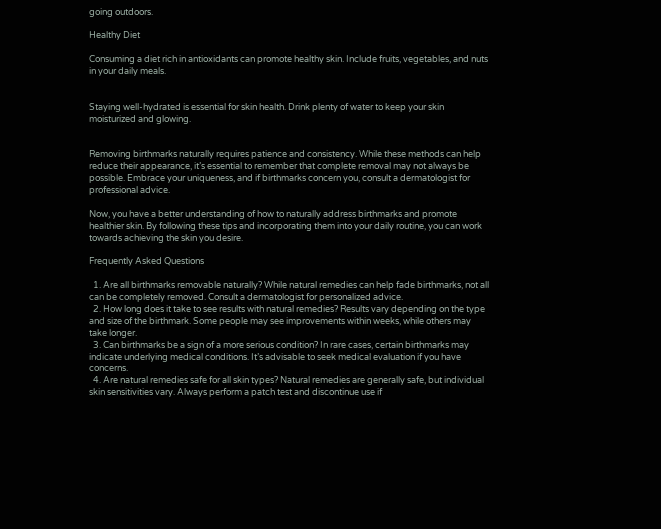going outdoors.

Healthy Diet

Consuming a diet rich in antioxidants can promote healthy skin. Include fruits, vegetables, and nuts in your daily meals.


Staying well-hydrated is essential for skin health. Drink plenty of water to keep your skin moisturized and glowing.


Removing birthmarks naturally requires patience and consistency. While these methods can help reduce their appearance, it’s essential to remember that complete removal may not always be possible. Embrace your uniqueness, and if birthmarks concern you, consult a dermatologist for professional advice.

Now, you have a better understanding of how to naturally address birthmarks and promote healthier skin. By following these tips and incorporating them into your daily routine, you can work towards achieving the skin you desire.

Frequently Asked Questions

  1. Are all birthmarks removable naturally? While natural remedies can help fade birthmarks, not all can be completely removed. Consult a dermatologist for personalized advice.
  2. How long does it take to see results with natural remedies? Results vary depending on the type and size of the birthmark. Some people may see improvements within weeks, while others may take longer.
  3. Can birthmarks be a sign of a more serious condition? In rare cases, certain birthmarks may indicate underlying medical conditions. It’s advisable to seek medical evaluation if you have concerns.
  4. Are natural remedies safe for all skin types? Natural remedies are generally safe, but individual skin sensitivities vary. Always perform a patch test and discontinue use if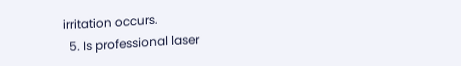irritation occurs.
  5. Is professional laser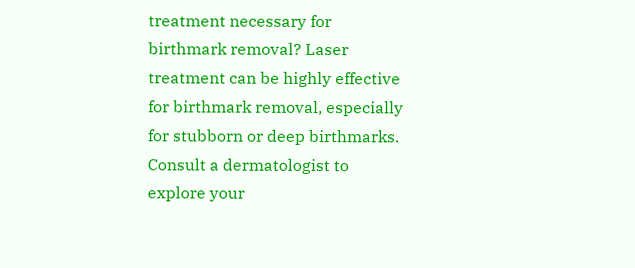treatment necessary for birthmark removal? Laser treatment can be highly effective for birthmark removal, especially for stubborn or deep birthmarks. Consult a dermatologist to explore your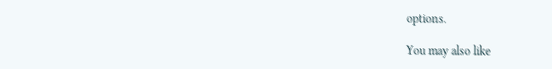options.

You may also like